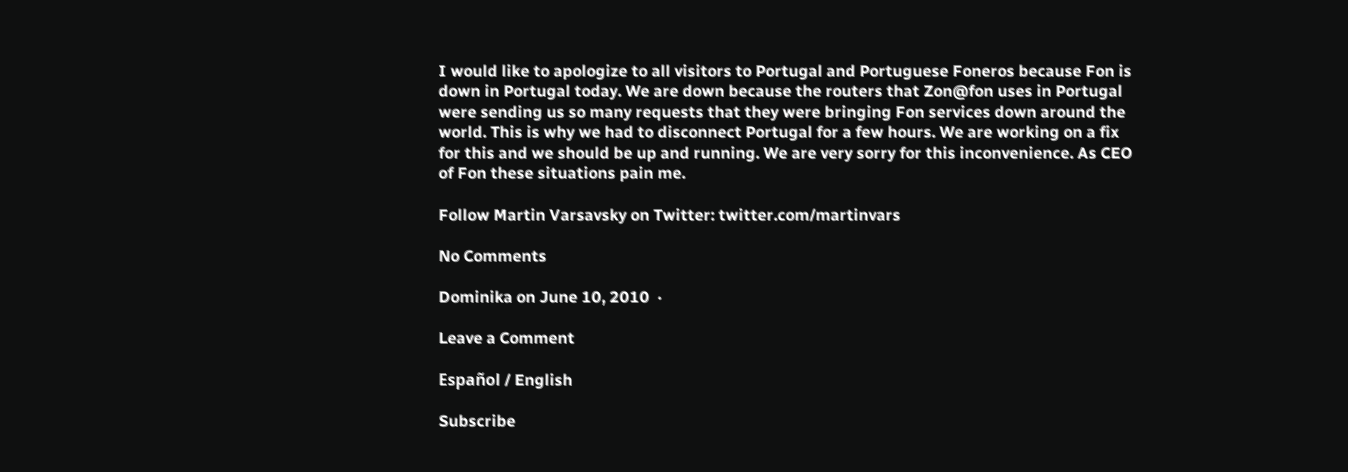I would like to apologize to all visitors to Portugal and Portuguese Foneros because Fon is down in Portugal today. We are down because the routers that Zon@fon uses in Portugal were sending us so many requests that they were bringing Fon services down around the world. This is why we had to disconnect Portugal for a few hours. We are working on a fix for this and we should be up and running. We are very sorry for this inconvenience. As CEO of Fon these situations pain me.

Follow Martin Varsavsky on Twitter: twitter.com/martinvars

No Comments

Dominika on June 10, 2010  ·

Leave a Comment

Español / English

Subscribe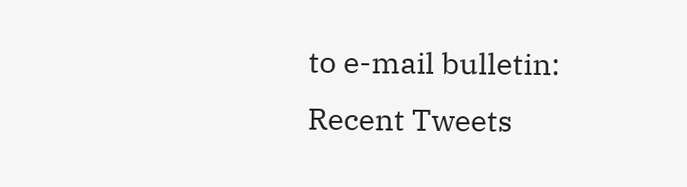to e-mail bulletin:
Recent Tweets